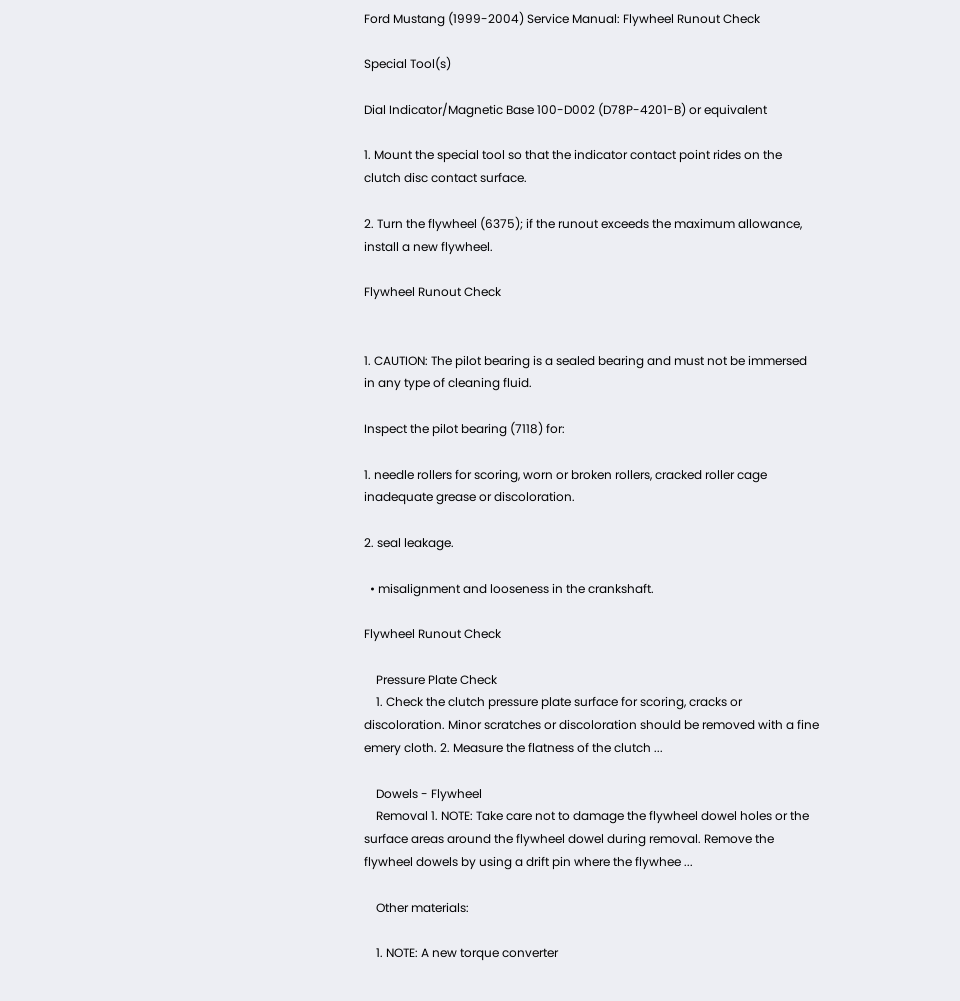Ford Mustang (1999-2004) Service Manual: Flywheel Runout Check

Special Tool(s)

Dial Indicator/Magnetic Base 100-D002 (D78P-4201-B) or equivalent

1. Mount the special tool so that the indicator contact point rides on the clutch disc contact surface.

2. Turn the flywheel (6375); if the runout exceeds the maximum allowance, install a new flywheel.

Flywheel Runout Check


1. CAUTION: The pilot bearing is a sealed bearing and must not be immersed in any type of cleaning fluid.

Inspect the pilot bearing (7118) for:

1. needle rollers for scoring, worn or broken rollers, cracked roller cage inadequate grease or discoloration.

2. seal leakage.

  • misalignment and looseness in the crankshaft.

Flywheel Runout Check

    Pressure Plate Check
    1. Check the clutch pressure plate surface for scoring, cracks or discoloration. Minor scratches or discoloration should be removed with a fine emery cloth. 2. Measure the flatness of the clutch ...

    Dowels - Flywheel
    Removal 1. NOTE: Take care not to damage the flywheel dowel holes or the surface areas around the flywheel dowel during removal. Remove the flywheel dowels by using a drift pin where the flywhee ...

    Other materials:

    1. NOTE: A new torque converter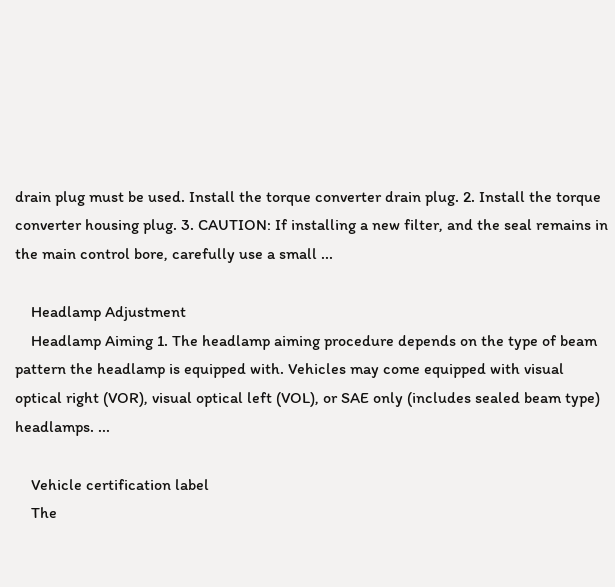drain plug must be used. Install the torque converter drain plug. 2. Install the torque converter housing plug. 3. CAUTION: If installing a new filter, and the seal remains in the main control bore, carefully use a small ...

    Headlamp Adjustment
    Headlamp Aiming 1. The headlamp aiming procedure depends on the type of beam pattern the headlamp is equipped with. Vehicles may come equipped with visual optical right (VOR), visual optical left (VOL), or SAE only (includes sealed beam type) headlamps. ...

    Vehicle certification label
    The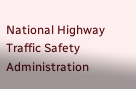National Highway Traffic Safety Administration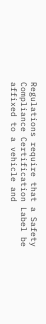Regulations require that a Safety Compliance Certification Label be affixed to a vehicle and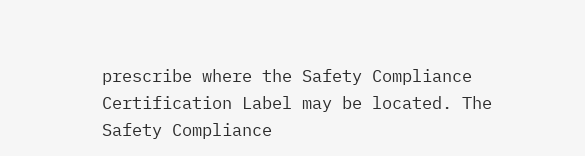prescribe where the Safety Compliance Certification Label may be located. The Safety Compliance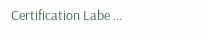Certification Labe ...